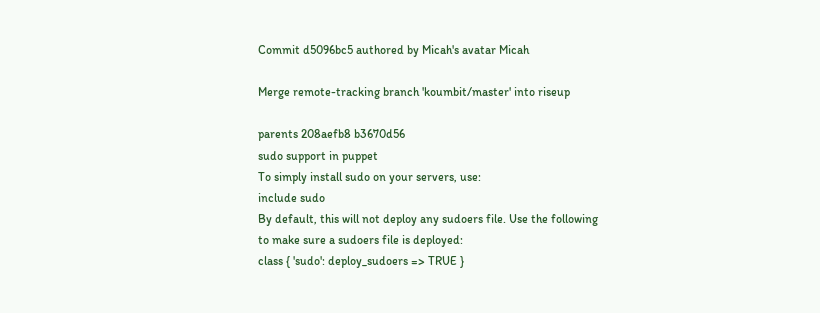Commit d5096bc5 authored by Micah's avatar Micah

Merge remote-tracking branch 'koumbit/master' into riseup

parents 208aefb8 b3670d56
sudo support in puppet
To simply install sudo on your servers, use:
include sudo
By default, this will not deploy any sudoers file. Use the following
to make sure a sudoers file is deployed:
class { 'sudo': deploy_sudoers => TRUE }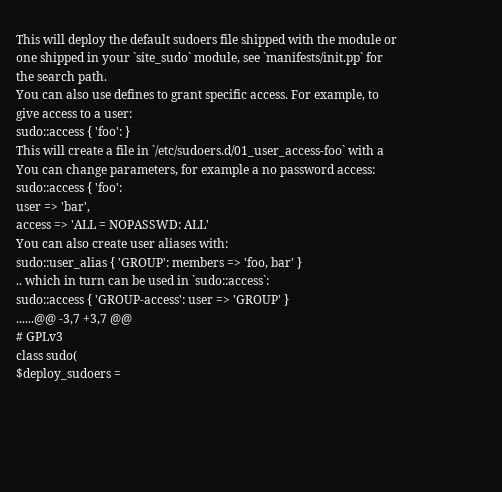This will deploy the default sudoers file shipped with the module or
one shipped in your `site_sudo` module, see `manifests/init.pp` for
the search path.
You can also use defines to grant specific access. For example, to
give access to a user:
sudo::access { 'foo': }
This will create a file in `/etc/sudoers.d/01_user_access-foo` with a
You can change parameters, for example a no password access:
sudo::access { 'foo':
user => 'bar',
access => 'ALL = NOPASSWD: ALL'
You can also create user aliases with:
sudo::user_alias { 'GROUP': members => 'foo, bar' }
.. which in turn can be used in `sudo::access`:
sudo::access { 'GROUP-access': user => 'GROUP' }
......@@ -3,7 +3,7 @@
# GPLv3
class sudo(
$deploy_sudoers =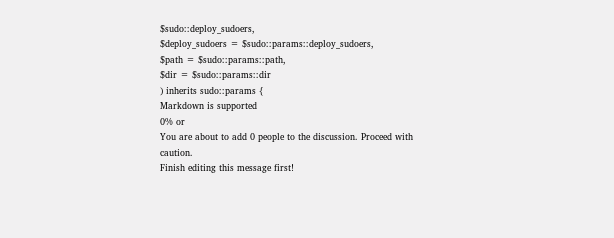$sudo::deploy_sudoers,
$deploy_sudoers = $sudo::params::deploy_sudoers,
$path = $sudo::params::path,
$dir = $sudo::params::dir
) inherits sudo::params {
Markdown is supported
0% or
You are about to add 0 people to the discussion. Proceed with caution.
Finish editing this message first!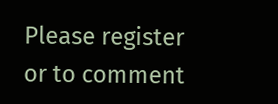Please register or to comment